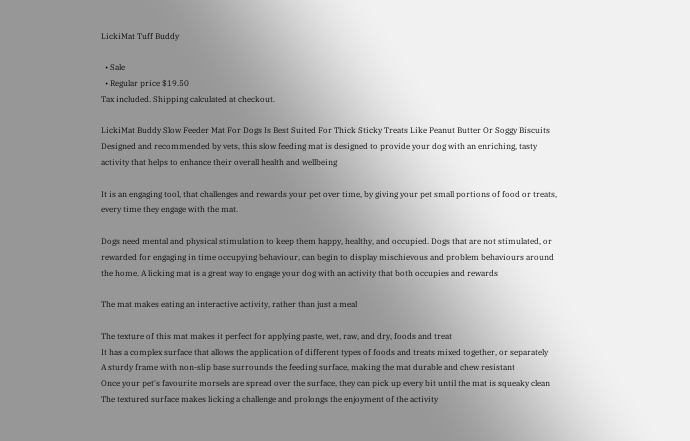LickiMat Tuff Buddy

  • Sale
  • Regular price $19.50
Tax included. Shipping calculated at checkout.

LickiMat Buddy Slow Feeder Mat For Dogs Is Best Suited For Thick Sticky Treats Like Peanut Butter Or Soggy Biscuits
Designed and recommended by vets, this slow feeding mat is designed to provide your dog with an enriching, tasty activity that helps to enhance their overall health and wellbeing

It is an engaging tool, that challenges and rewards your pet over time, by giving your pet small portions of food or treats, every time they engage with the mat.

Dogs need mental and physical stimulation to keep them happy, healthy, and occupied. Dogs that are not stimulated, or rewarded for engaging in time occupying behaviour, can begin to display mischievous and problem behaviours around the home. A licking mat is a great way to engage your dog with an activity that both occupies and rewards

The mat makes eating an interactive activity, rather than just a meal

The texture of this mat makes it perfect for applying paste, wet, raw, and dry, foods and treat
It has a complex surface that allows the application of different types of foods and treats mixed together, or separately
A sturdy frame with non-slip base surrounds the feeding surface, making the mat durable and chew resistant
Once your pet's favourite morsels are spread over the surface, they can pick up every bit until the mat is squeaky clean
The textured surface makes licking a challenge and prolongs the enjoyment of the activity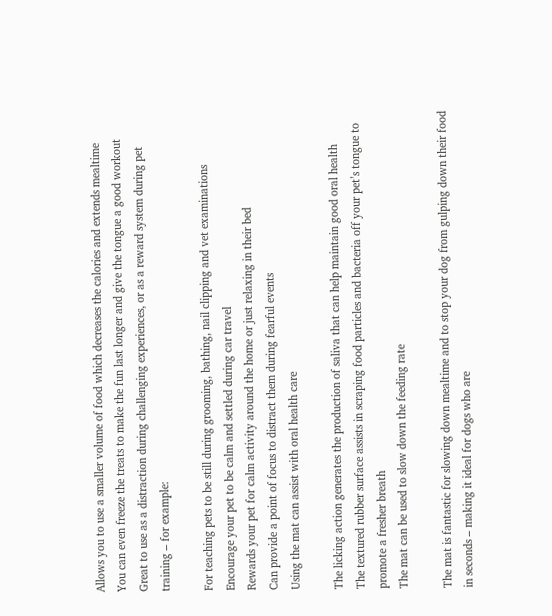Allows you to use a smaller volume of food which decreases the calories and extends mealtime
You can even freeze the treats to make the fun last longer and give the tongue a good workout
Great to use as a distraction during challenging experiences, or as a reward system during pet training – for example:

For teaching pets to be still during grooming, bathing, nail clipping and vet examinations
Encourage your pet to be calm and settled during car travel
Rewards your pet for calm activity around the home or just relaxing in their bed
Can provide a point of focus to distract them during fearful events
Using the mat can assist with oral health care

The licking action generates the production of saliva that can help maintain good oral health
The textured rubber surface assists in scraping food particles and bacteria off your pet’s tongue to promote a fresher breath
The mat can be used to slow down the feeding rate

The mat is fantastic for slowing down mealtime and to stop your dog from gulping down their food in seconds – making it ideal for dogs who are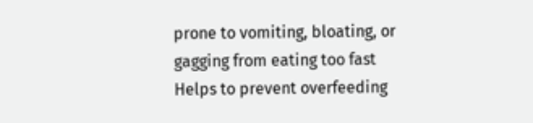prone to vomiting, bloating, or gagging from eating too fast
Helps to prevent overfeeding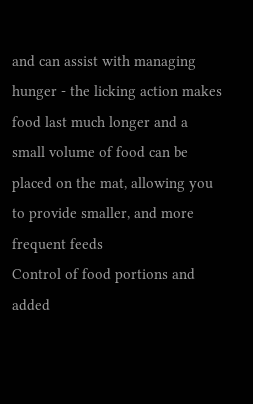and can assist with managing hunger - the licking action makes food last much longer and a small volume of food can be placed on the mat, allowing you to provide smaller, and more frequent feeds
Control of food portions and added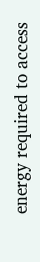energy required to access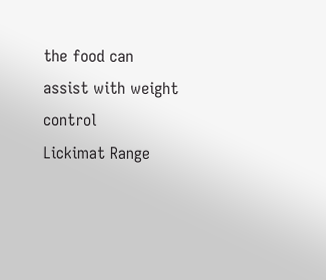the food can assist with weight control
Lickimat Range